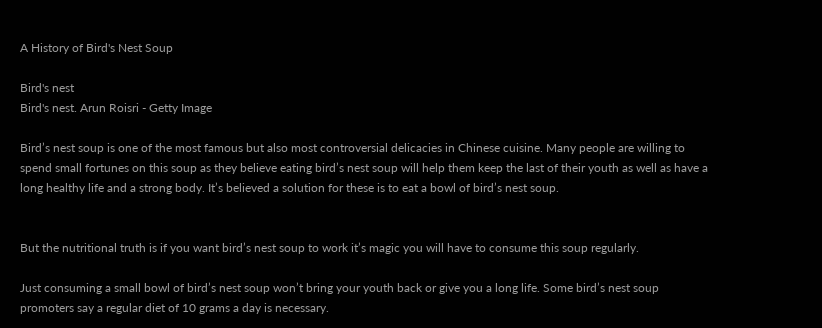A History of Bird's Nest Soup

Bird's nest
Bird's nest. Arun Roisri - Getty Image

Bird’s nest soup is one of the most famous but also most controversial delicacies in Chinese cuisine. Many people are willing to spend small fortunes on this soup as they believe eating bird’s nest soup will help them keep the last of their youth as well as have a long healthy life and a strong body. It’s believed a solution for these is to eat a bowl of bird’s nest soup.


But the nutritional truth is if you want bird’s nest soup to work it’s magic you will have to consume this soup regularly.

Just consuming a small bowl of bird’s nest soup won’t bring your youth back or give you a long life. Some bird’s nest soup promoters say a regular diet of 10 grams a day is necessary.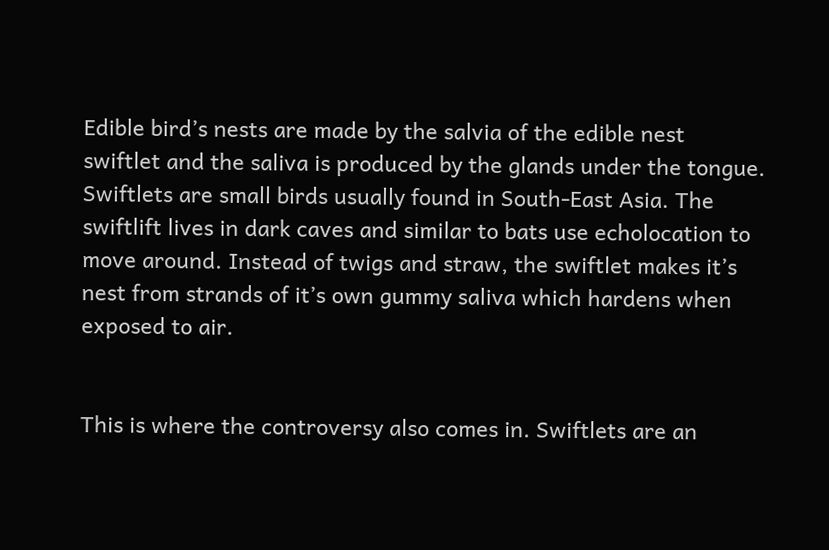Edible bird’s nests are made by the salvia of the edible nest swiftlet and the saliva is produced by the glands under the tongue. Swiftlets are small birds usually found in South-East Asia. The swiftlift lives in dark caves and similar to bats use echolocation to move around. Instead of twigs and straw, the swiftlet makes it’s nest from strands of it’s own gummy saliva which hardens when exposed to air.


This is where the controversy also comes in. Swiftlets are an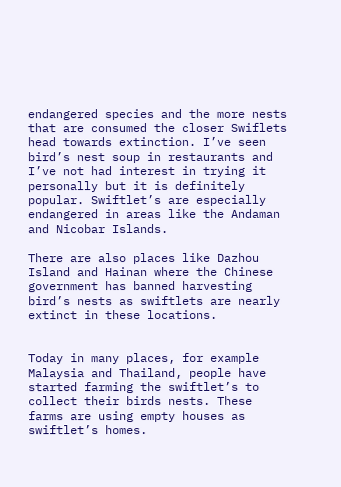endangered species and the more nests that are consumed the closer Swiflets head towards extinction. I’ve seen bird’s nest soup in restaurants and I’ve not had interest in trying it personally but it is definitely popular. Swiftlet’s are especially endangered in areas like the Andaman and Nicobar Islands.

There are also places like Dazhou Island and Hainan where the Chinese government has banned harvesting bird’s nests as swiftlets are nearly extinct in these locations.


Today in many places, for example Malaysia and Thailand, people have started farming the swiftlet’s to collect their birds nests. These farms are using empty houses as swiftlet’s homes.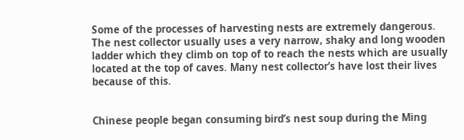Some of the processes of harvesting nests are extremely dangerous. The nest collector usually uses a very narrow, shaky and long wooden ladder which they climb on top of to reach the nests which are usually located at the top of caves. Many nest collector’s have lost their lives because of this.


Chinese people began consuming bird’s nest soup during the Ming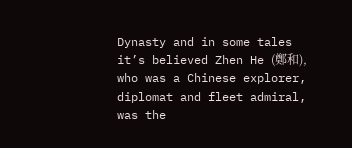Dynasty and in some tales it’s believed Zhen He (鄭和), who was a Chinese explorer, diplomat and fleet admiral, was the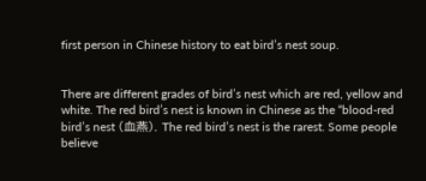first person in Chinese history to eat bird’s nest soup.


There are different grades of bird’s nest which are red, yellow and white. The red bird’s nest is known in Chinese as the “blood-red bird’s nest (血燕). The red bird’s nest is the rarest. Some people believe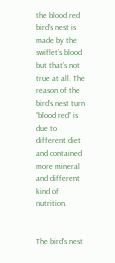the blood red bird’s nest is made by the swiflet’s blood but that’s not true at all. The reason of the bird’s nest turn “blood red” is due to different diet and contained more mineral and different kind of nutrition.


The bird’s nest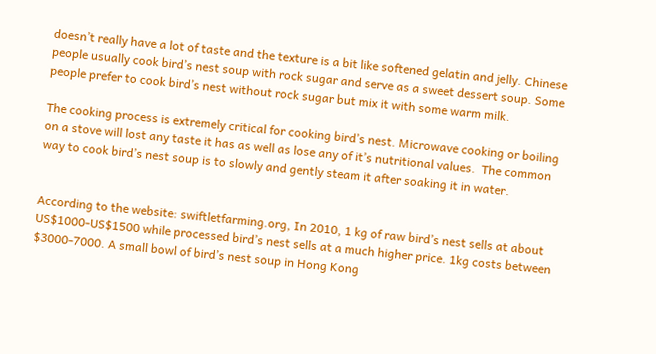doesn’t really have a lot of taste and the texture is a bit like softened gelatin and jelly. Chinese people usually cook bird’s nest soup with rock sugar and serve as a sweet dessert soup. Some people prefer to cook bird’s nest without rock sugar but mix it with some warm milk.

The cooking process is extremely critical for cooking bird’s nest. Microwave cooking or boiling on a stove will lost any taste it has as well as lose any of it’s nutritional values.  The common way to cook bird’s nest soup is to slowly and gently steam it after soaking it in water.


According to the website: swiftletfarming.org, In 2010, 1 kg of raw bird’s nest sells at about US$1000-US$1500 while processed bird’s nest sells at a much higher price. 1kg costs between $3000-7000. A small bowl of bird’s nest soup in Hong Kong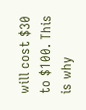will cost $30 to $100. This is why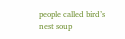people called bird’s nest soup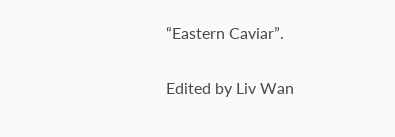“Eastern Caviar”.

Edited by Liv Wan